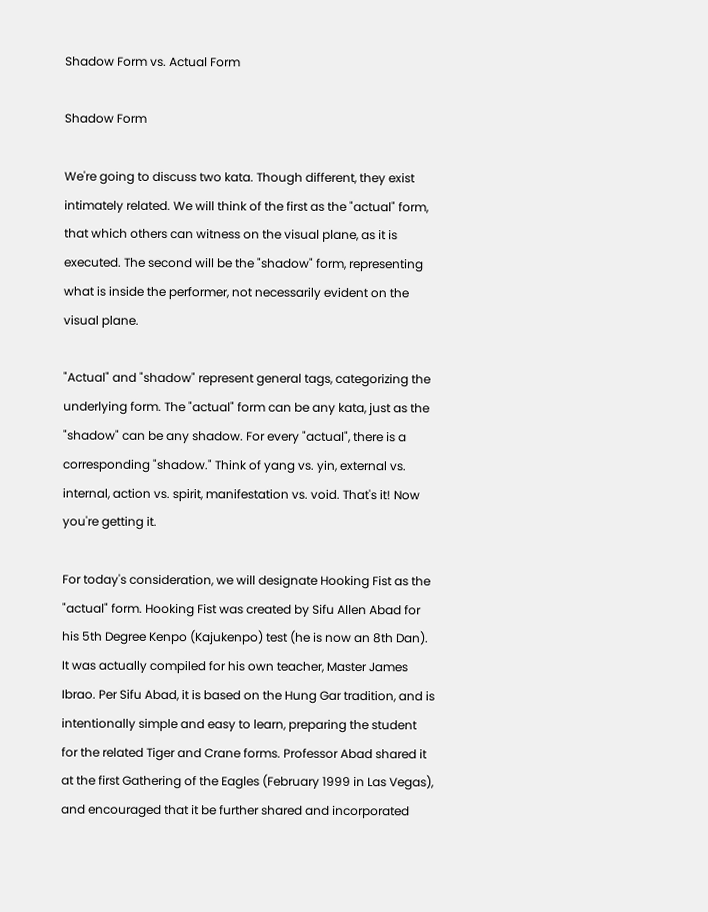Shadow Form vs. Actual Form

Shadow Form

We're going to discuss two kata. Though different, they exist intimately related. We will think of the first as the "actual" form, that which others can witness on the visual plane, as it is executed. The second will be the "shadow" form, representing what is inside the performer, not necessarily evident on the visual plane.

"Actual" and "shadow" represent general tags, categorizing the underlying form. The "actual" form can be any kata, just as the "shadow" can be any shadow. For every "actual", there is a corresponding "shadow." Think of yang vs. yin, external vs. internal, action vs. spirit, manifestation vs. void. That's it! Now you're getting it.

For today's consideration, we will designate Hooking Fist as the "actual" form. Hooking Fist was created by Sifu Allen Abad for his 5th Degree Kenpo (Kajukenpo) test (he is now an 8th Dan). It was actually compiled for his own teacher, Master James Ibrao. Per Sifu Abad, it is based on the Hung Gar tradition, and is intentionally simple and easy to learn, preparing the student for the related Tiger and Crane forms. Professor Abad shared it at the first Gathering of the Eagles (February 1999 in Las Vegas), and encouraged that it be further shared and incorporated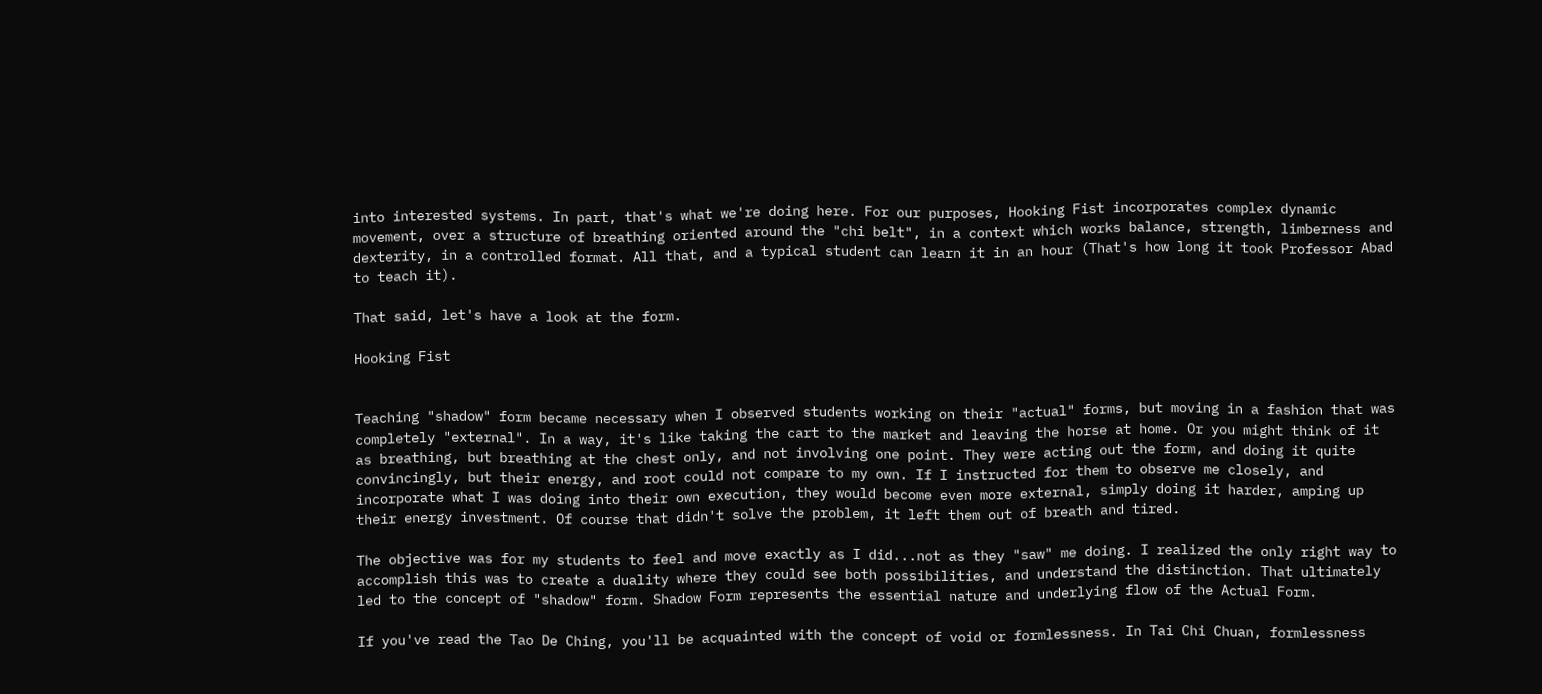into interested systems. In part, that's what we're doing here. For our purposes, Hooking Fist incorporates complex dynamic movement, over a structure of breathing oriented around the "chi belt", in a context which works balance, strength, limberness and dexterity, in a controlled format. All that, and a typical student can learn it in an hour (That's how long it took Professor Abad to teach it).

That said, let's have a look at the form.

Hooking Fist


Teaching "shadow" form became necessary when I observed students working on their "actual" forms, but moving in a fashion that was completely "external". In a way, it's like taking the cart to the market and leaving the horse at home. Or you might think of it as breathing, but breathing at the chest only, and not involving one point. They were acting out the form, and doing it quite convincingly, but their energy, and root could not compare to my own. If I instructed for them to observe me closely, and incorporate what I was doing into their own execution, they would become even more external, simply doing it harder, amping up their energy investment. Of course that didn't solve the problem, it left them out of breath and tired.

The objective was for my students to feel and move exactly as I did...not as they "saw" me doing. I realized the only right way to accomplish this was to create a duality where they could see both possibilities, and understand the distinction. That ultimately led to the concept of "shadow" form. Shadow Form represents the essential nature and underlying flow of the Actual Form.

If you've read the Tao De Ching, you'll be acquainted with the concept of void or formlessness. In Tai Chi Chuan, formlessness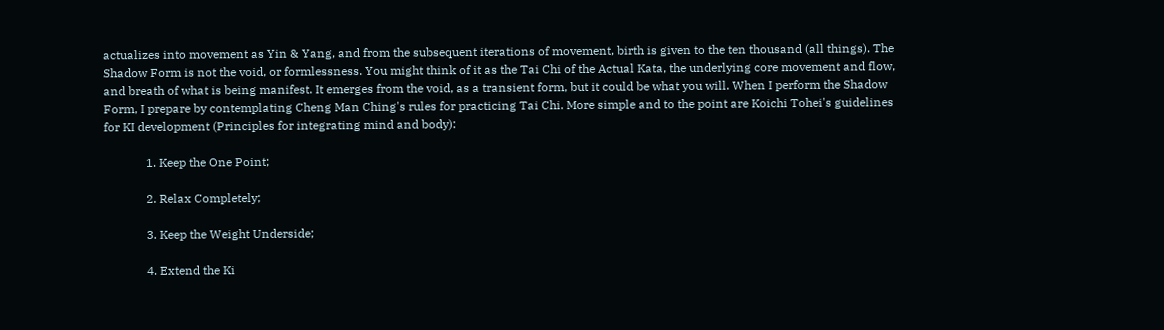actualizes into movement as Yin & Yang, and from the subsequent iterations of movement, birth is given to the ten thousand (all things). The Shadow Form is not the void, or formlessness. You might think of it as the Tai Chi of the Actual Kata, the underlying core movement and flow, and breath of what is being manifest. It emerges from the void, as a transient form, but it could be what you will. When I perform the Shadow Form, I prepare by contemplating Cheng Man Ching's rules for practicing Tai Chi. More simple and to the point are Koichi Tohei's guidelines for KI development (Principles for integrating mind and body):

              1. Keep the One Point;

              2. Relax Completely;

              3. Keep the Weight Underside;

              4. Extend the Ki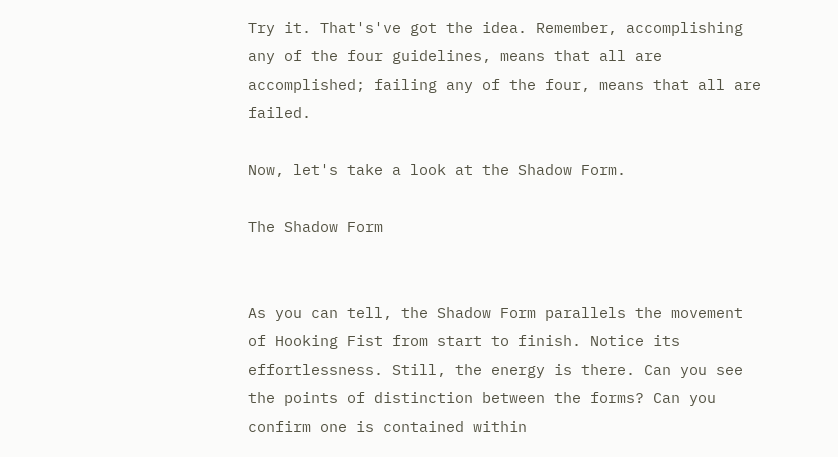Try it. That's've got the idea. Remember, accomplishing any of the four guidelines, means that all are accomplished; failing any of the four, means that all are failed.

Now, let's take a look at the Shadow Form.

The Shadow Form


As you can tell, the Shadow Form parallels the movement of Hooking Fist from start to finish. Notice its effortlessness. Still, the energy is there. Can you see the points of distinction between the forms? Can you confirm one is contained within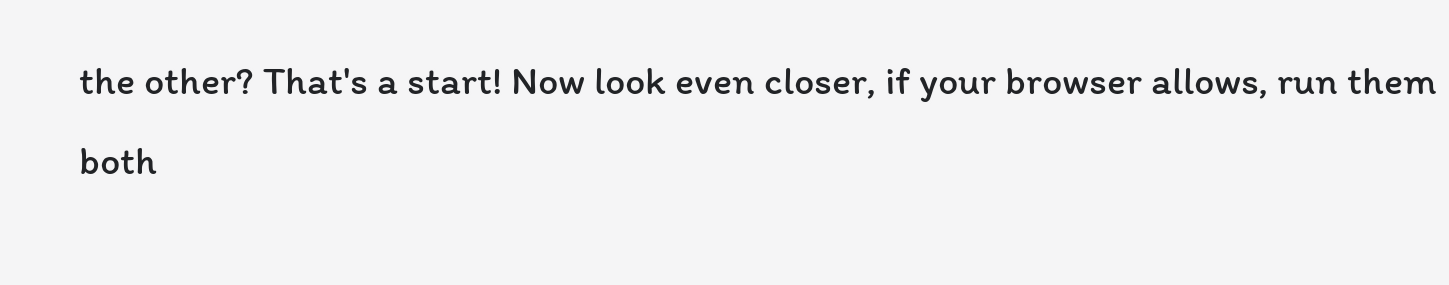the other? That's a start! Now look even closer, if your browser allows, run them both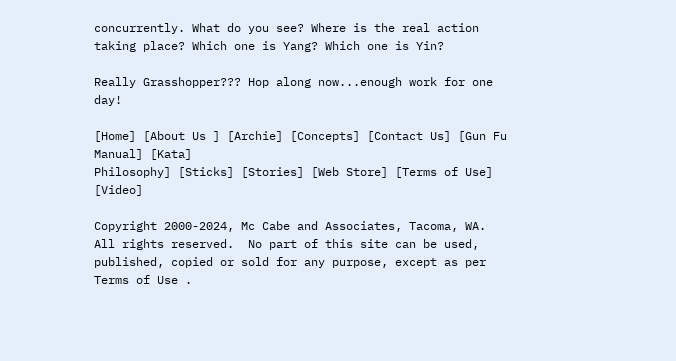concurrently. What do you see? Where is the real action taking place? Which one is Yang? Which one is Yin?

Really Grasshopper??? Hop along now...enough work for one day!

[Home] [About Us ] [Archie] [Concepts] [Contact Us] [Gun Fu Manual] [Kata]
Philosophy] [Sticks] [Stories] [Web Store] [Terms of Use] [Video]

Copyright 2000-2024, Mc Cabe and Associates, Tacoma, WA.  All rights reserved.  No part of this site can be used, published, copied or sold for any purpose, except as per Terms of Use .